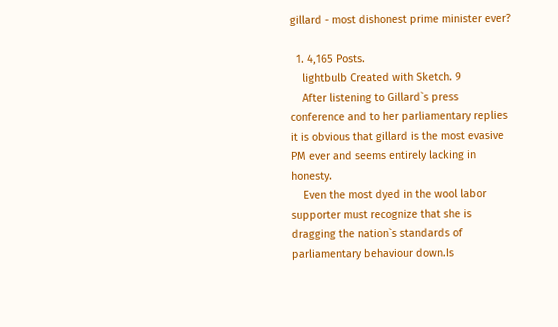gillard - most dishonest prime minister ever?

  1. 4,165 Posts.
    lightbulb Created with Sketch. 9
    After listening to Gillard`s press conference and to her parliamentary replies it is obvious that gillard is the most evasive PM ever and seems entirely lacking in honesty.
    Even the most dyed in the wool labor supporter must recognize that she is dragging the nation`s standards of parliamentary behaviour down.Is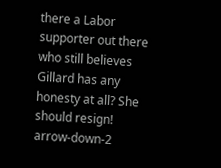there a Labor supporter out there who still believes Gillard has any honesty at all? She should resign!
arrow-down-2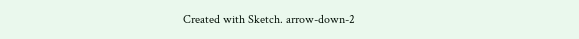Created with Sketch. arrow-down-2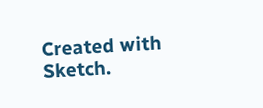Created with Sketch.